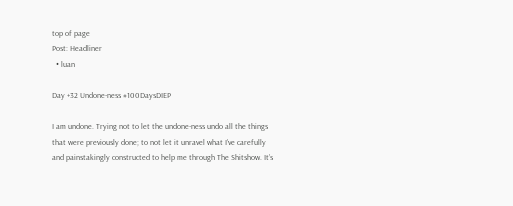top of page
Post: Headliner
  • luan

Day +32 Undone-ness #100DaysDIEP

I am undone. Trying not to let the undone-ness undo all the things that were previously done; to not let it unravel what I’ve carefully and painstakingly constructed to help me through The Shitshow. It’s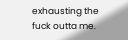exhausting the fuck outta me.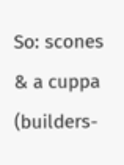So: scones & a cuppa (builders-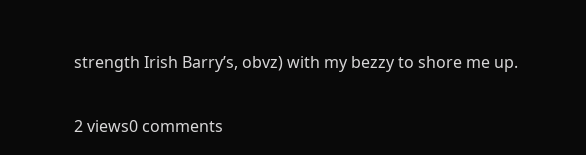strength Irish Barry’s, obvz) with my bezzy to shore me up.

2 views0 comments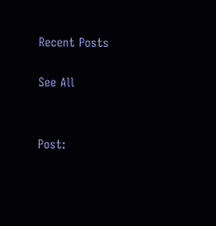Recent Posts

See All


Post: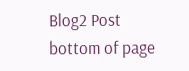Blog2 Post
bottom of page